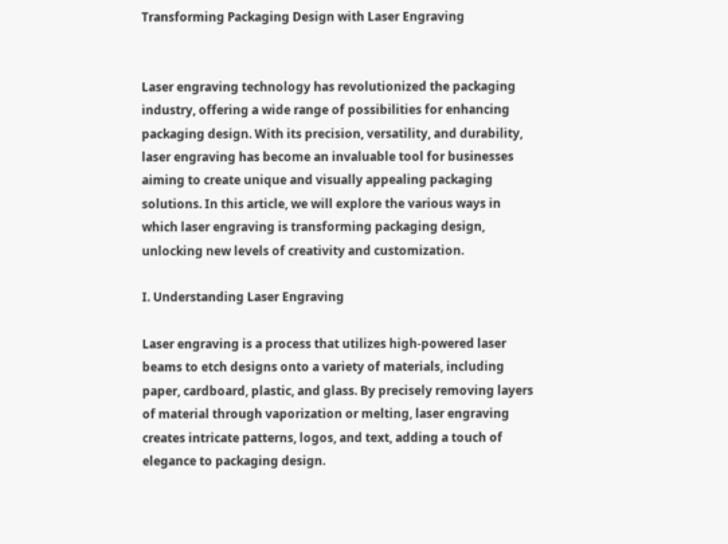Transforming Packaging Design with Laser Engraving


Laser engraving technology has revolutionized the packaging industry, offering a wide range of possibilities for enhancing packaging design. With its precision, versatility, and durability, laser engraving has become an invaluable tool for businesses aiming to create unique and visually appealing packaging solutions. In this article, we will explore the various ways in which laser engraving is transforming packaging design, unlocking new levels of creativity and customization.

I. Understanding Laser Engraving

Laser engraving is a process that utilizes high-powered laser beams to etch designs onto a variety of materials, including paper, cardboard, plastic, and glass. By precisely removing layers of material through vaporization or melting, laser engraving creates intricate patterns, logos, and text, adding a touch of elegance to packaging design.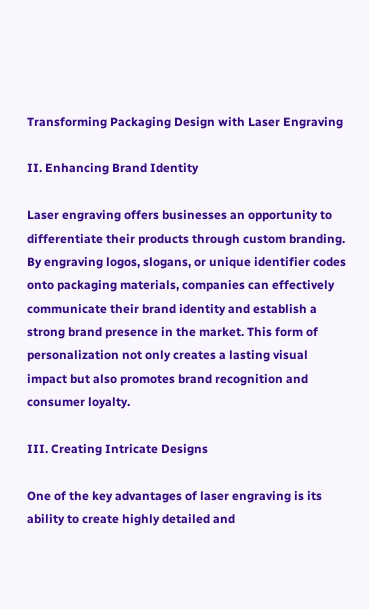Transforming Packaging Design with Laser Engraving

II. Enhancing Brand Identity

Laser engraving offers businesses an opportunity to differentiate their products through custom branding. By engraving logos, slogans, or unique identifier codes onto packaging materials, companies can effectively communicate their brand identity and establish a strong brand presence in the market. This form of personalization not only creates a lasting visual impact but also promotes brand recognition and consumer loyalty.

III. Creating Intricate Designs

One of the key advantages of laser engraving is its ability to create highly detailed and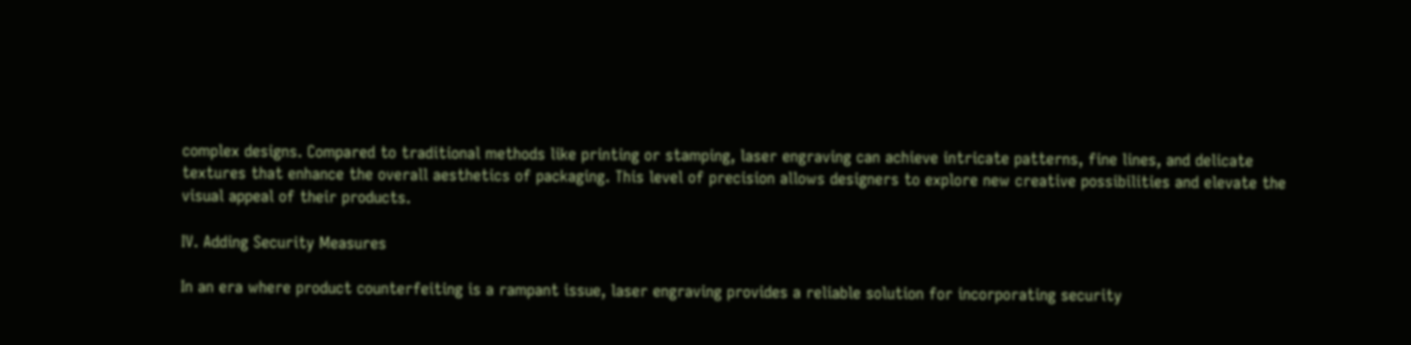complex designs. Compared to traditional methods like printing or stamping, laser engraving can achieve intricate patterns, fine lines, and delicate textures that enhance the overall aesthetics of packaging. This level of precision allows designers to explore new creative possibilities and elevate the visual appeal of their products.

IV. Adding Security Measures

In an era where product counterfeiting is a rampant issue, laser engraving provides a reliable solution for incorporating security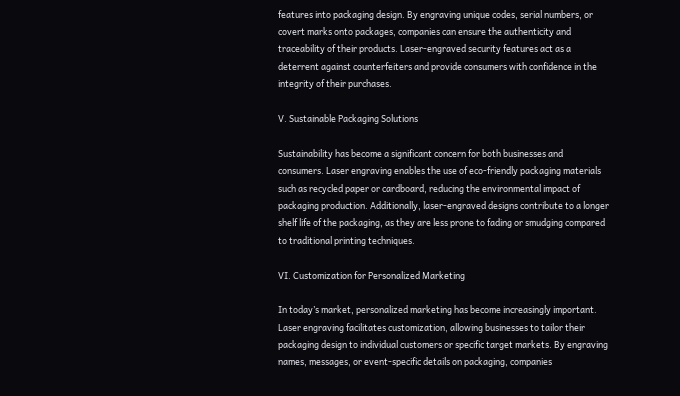features into packaging design. By engraving unique codes, serial numbers, or covert marks onto packages, companies can ensure the authenticity and traceability of their products. Laser-engraved security features act as a deterrent against counterfeiters and provide consumers with confidence in the integrity of their purchases.

V. Sustainable Packaging Solutions

Sustainability has become a significant concern for both businesses and consumers. Laser engraving enables the use of eco-friendly packaging materials such as recycled paper or cardboard, reducing the environmental impact of packaging production. Additionally, laser-engraved designs contribute to a longer shelf life of the packaging, as they are less prone to fading or smudging compared to traditional printing techniques.

VI. Customization for Personalized Marketing

In today’s market, personalized marketing has become increasingly important. Laser engraving facilitates customization, allowing businesses to tailor their packaging design to individual customers or specific target markets. By engraving names, messages, or event-specific details on packaging, companies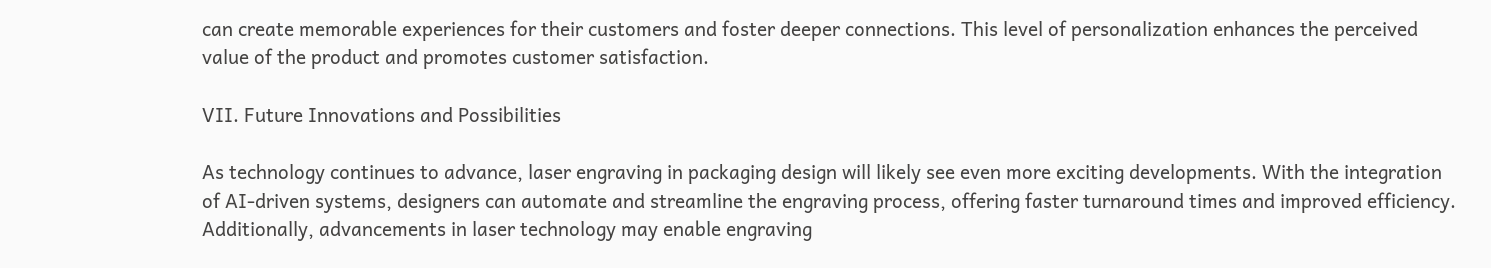can create memorable experiences for their customers and foster deeper connections. This level of personalization enhances the perceived value of the product and promotes customer satisfaction.

VII. Future Innovations and Possibilities

As technology continues to advance, laser engraving in packaging design will likely see even more exciting developments. With the integration of AI-driven systems, designers can automate and streamline the engraving process, offering faster turnaround times and improved efficiency. Additionally, advancements in laser technology may enable engraving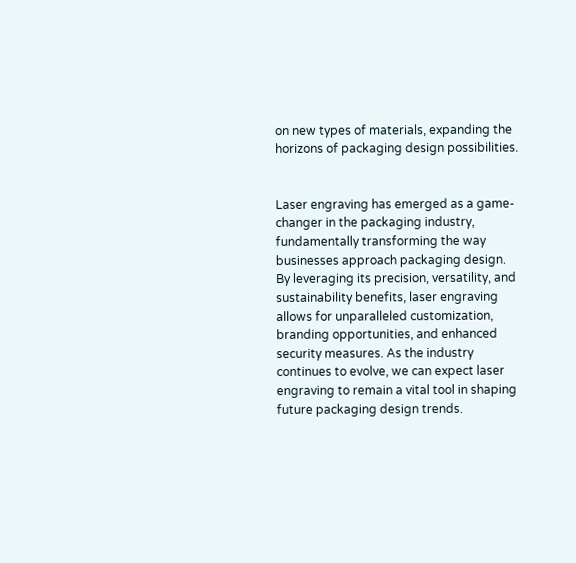on new types of materials, expanding the horizons of packaging design possibilities.


Laser engraving has emerged as a game-changer in the packaging industry, fundamentally transforming the way businesses approach packaging design. By leveraging its precision, versatility, and sustainability benefits, laser engraving allows for unparalleled customization, branding opportunities, and enhanced security measures. As the industry continues to evolve, we can expect laser engraving to remain a vital tool in shaping future packaging design trends.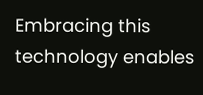Embracing this technology enables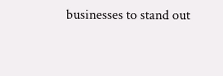businesses to stand out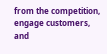from the competition, engage customers, and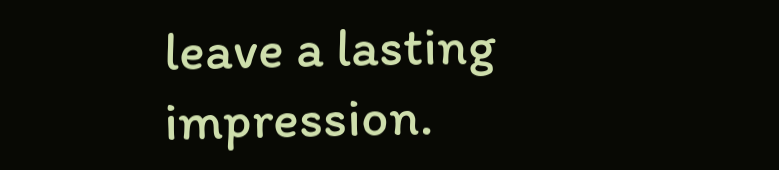leave a lasting impression.